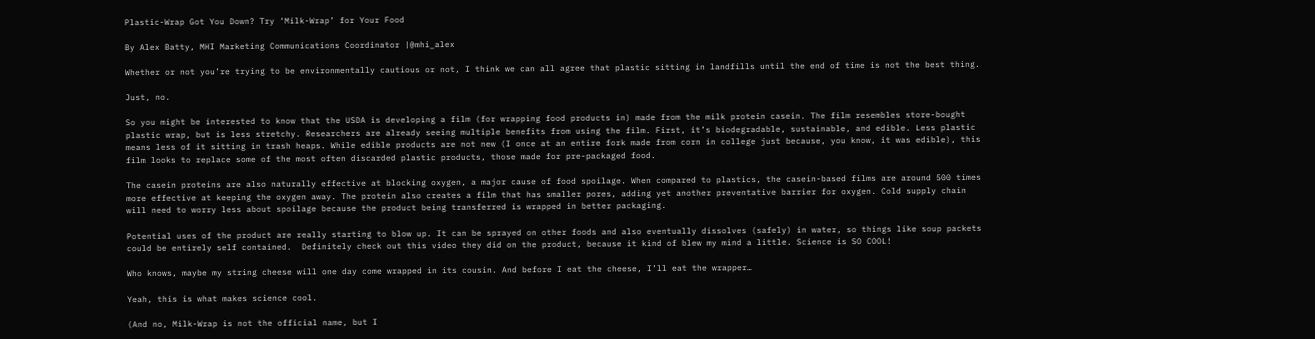Plastic-Wrap Got You Down? Try ‘Milk-Wrap’ for Your Food

By Alex Batty, MHI Marketing Communications Coordinator |@mhi_alex

Whether or not you’re trying to be environmentally cautious or not, I think we can all agree that plastic sitting in landfills until the end of time is not the best thing.

Just, no.

So you might be interested to know that the USDA is developing a film (for wrapping food products in) made from the milk protein casein. The film resembles store-bought plastic wrap, but is less stretchy. Researchers are already seeing multiple benefits from using the film. First, it’s biodegradable, sustainable, and edible. Less plastic means less of it sitting in trash heaps. While edible products are not new (I once at an entire fork made from corn in college just because, you know, it was edible), this film looks to replace some of the most often discarded plastic products, those made for pre-packaged food.

The casein proteins are also naturally effective at blocking oxygen, a major cause of food spoilage. When compared to plastics, the casein-based films are around 500 times more effective at keeping the oxygen away. The protein also creates a film that has smaller pores, adding yet another preventative barrier for oxygen. Cold supply chain will need to worry less about spoilage because the product being transferred is wrapped in better packaging.

Potential uses of the product are really starting to blow up. It can be sprayed on other foods and also eventually dissolves (safely) in water, so things like soup packets could be entirely self contained.  Definitely check out this video they did on the product, because it kind of blew my mind a little. Science is SO COOL!

Who knows, maybe my string cheese will one day come wrapped in its cousin. And before I eat the cheese, I’ll eat the wrapper…

Yeah, this is what makes science cool.

(And no, Milk-Wrap is not the official name, but I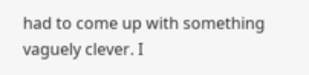had to come up with something vaguely clever. I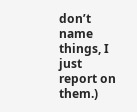don’t name things, I just report on them.)